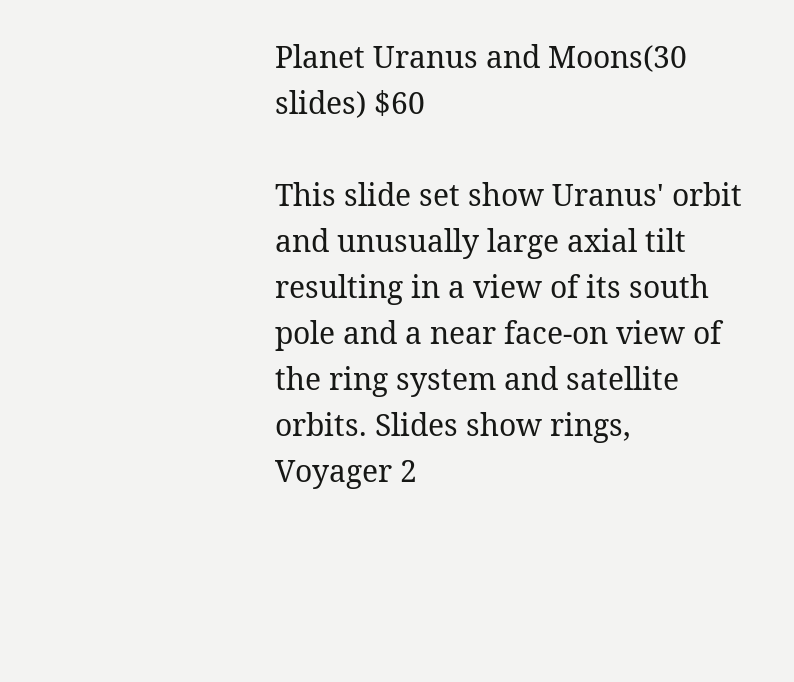Planet Uranus and Moons(30 slides) $60

This slide set show Uranus' orbit and unusually large axial tilt resulting in a view of its south pole and a near face-on view of the ring system and satellite orbits. Slides show rings, Voyager 2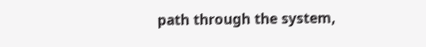path through the system,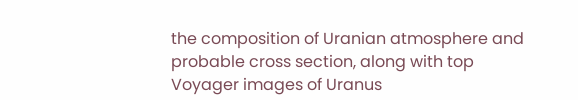the composition of Uranian atmosphere and probable cross section, along with top Voyager images of Uranus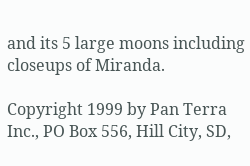and its 5 large moons including closeups of Miranda.

Copyright 1999 by Pan Terra Inc., PO Box 556, Hill City, SD,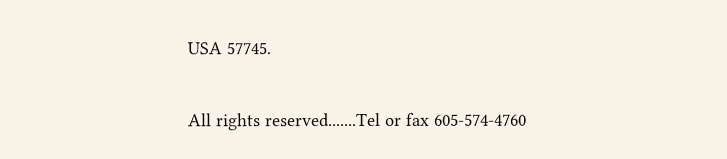USA 57745.

All rights reserved.......Tel or fax 605-574-4760